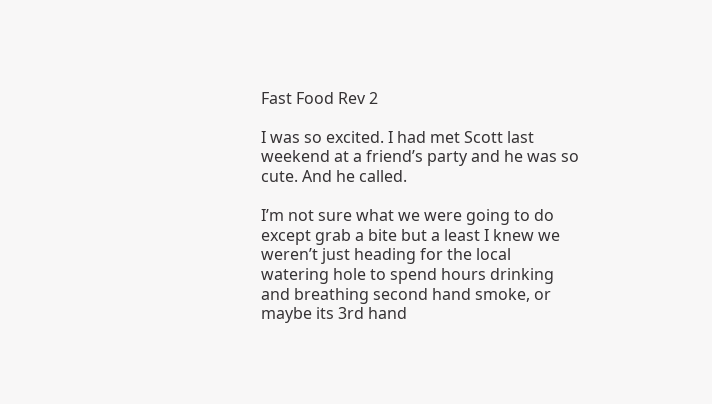Fast Food Rev 2

I was so excited. I had met Scott last weekend at a friend’s party and he was so cute. And he called.

I’m not sure what we were going to do except grab a bite but a least I knew we weren’t just heading for the local watering hole to spend hours drinking and breathing second hand smoke, or maybe its 3rd hand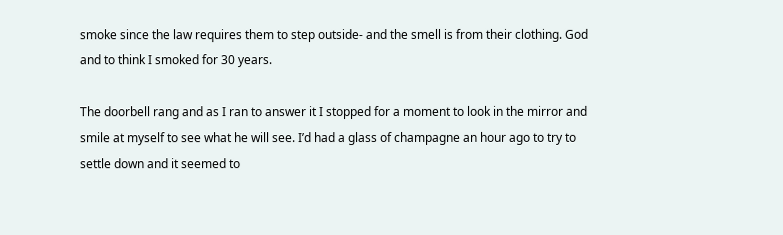smoke since the law requires them to step outside- and the smell is from their clothing. God and to think I smoked for 30 years.

The doorbell rang and as I ran to answer it I stopped for a moment to look in the mirror and smile at myself to see what he will see. I’d had a glass of champagne an hour ago to try to settle down and it seemed to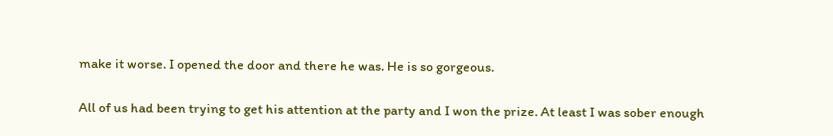make it worse. I opened the door and there he was. He is so gorgeous.

All of us had been trying to get his attention at the party and I won the prize. At least I was sober enough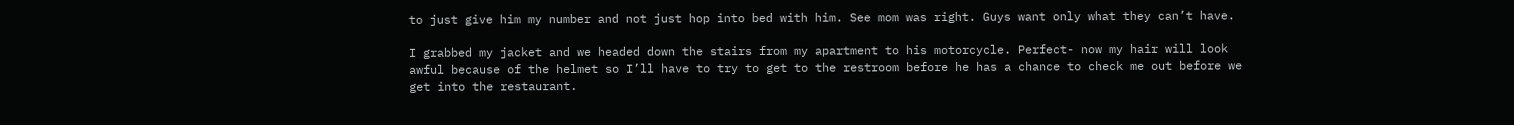to just give him my number and not just hop into bed with him. See mom was right. Guys want only what they can’t have.

I grabbed my jacket and we headed down the stairs from my apartment to his motorcycle. Perfect- now my hair will look awful because of the helmet so I’ll have to try to get to the restroom before he has a chance to check me out before we get into the restaurant.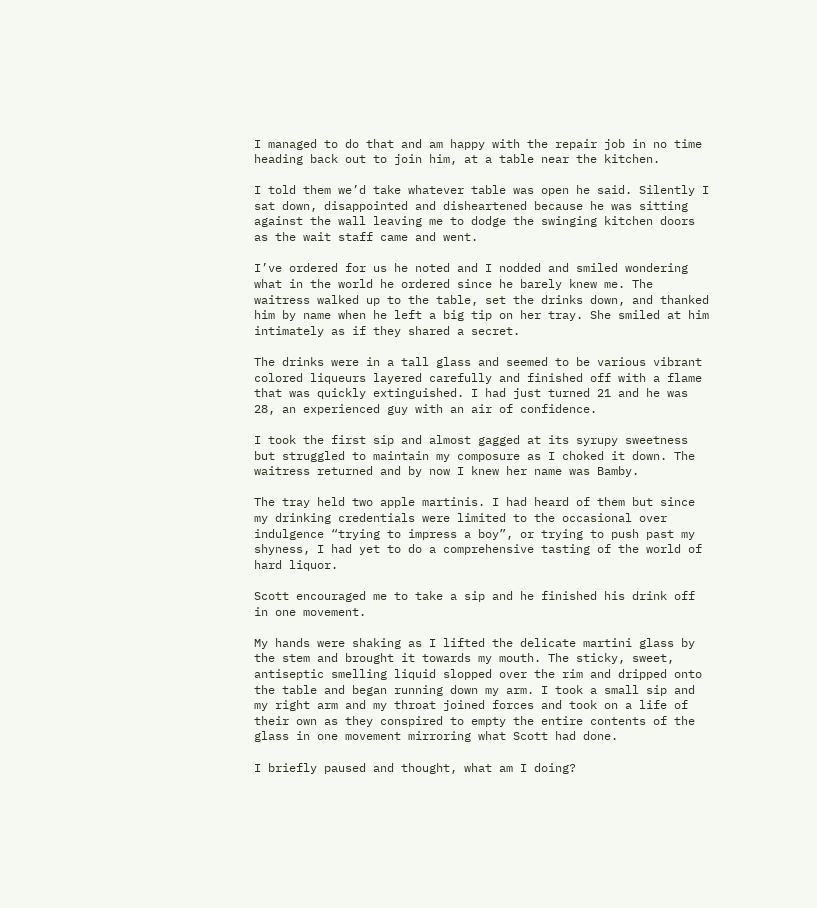I managed to do that and am happy with the repair job in no time heading back out to join him, at a table near the kitchen.

I told them we’d take whatever table was open he said. Silently I sat down, disappointed and disheartened because he was sitting against the wall leaving me to dodge the swinging kitchen doors as the wait staff came and went.

I’ve ordered for us he noted and I nodded and smiled wondering what in the world he ordered since he barely knew me. The waitress walked up to the table, set the drinks down, and thanked him by name when he left a big tip on her tray. She smiled at him intimately as if they shared a secret.

The drinks were in a tall glass and seemed to be various vibrant colored liqueurs layered carefully and finished off with a flame that was quickly extinguished. I had just turned 21 and he was 28, an experienced guy with an air of confidence.

I took the first sip and almost gagged at its syrupy sweetness but struggled to maintain my composure as I choked it down. The waitress returned and by now I knew her name was Bamby.

The tray held two apple martinis. I had heard of them but since my drinking credentials were limited to the occasional over indulgence “trying to impress a boy”, or trying to push past my shyness, I had yet to do a comprehensive tasting of the world of hard liquor.

Scott encouraged me to take a sip and he finished his drink off in one movement.

My hands were shaking as I lifted the delicate martini glass by the stem and brought it towards my mouth. The sticky, sweet, antiseptic smelling liquid slopped over the rim and dripped onto the table and began running down my arm. I took a small sip and my right arm and my throat joined forces and took on a life of their own as they conspired to empty the entire contents of the glass in one movement mirroring what Scott had done.

I briefly paused and thought, what am I doing?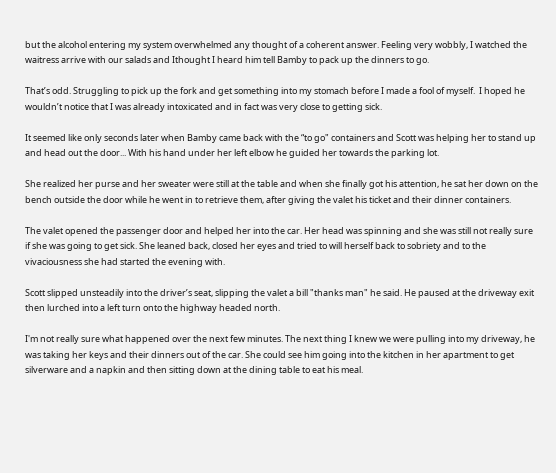but the alcohol entering my system overwhelmed any thought of a coherent answer. Feeling very wobbly, I watched the waitress arrive with our salads and Ithought I heard him tell Bamby to pack up the dinners to go.

That’s odd. Struggling to pick up the fork and get something into my stomach before I made a fool of myself.  I hoped he wouldn’t notice that I was already intoxicated and in fact was very close to getting sick.

It seemed like only seconds later when Bamby came back with the “to go" containers and Scott was helping her to stand up and head out the door... With his hand under her left elbow he guided her towards the parking lot.

She realized her purse and her sweater were still at the table and when she finally got his attention, he sat her down on the bench outside the door while he went in to retrieve them, after giving the valet his ticket and their dinner containers.

The valet opened the passenger door and helped her into the car. Her head was spinning and she was still not really sure if she was going to get sick. She leaned back, closed her eyes and tried to will herself back to sobriety and to the vivaciousness she had started the evening with.

Scott slipped unsteadily into the driver’s seat, slipping the valet a bill "thanks man" he said. He paused at the driveway exit then lurched into a left turn onto the highway headed north.

I'm not really sure what happened over the next few minutes. The next thing I knew we were pulling into my driveway, he was taking her keys and their dinners out of the car. She could see him going into the kitchen in her apartment to get silverware and a napkin and then sitting down at the dining table to eat his meal.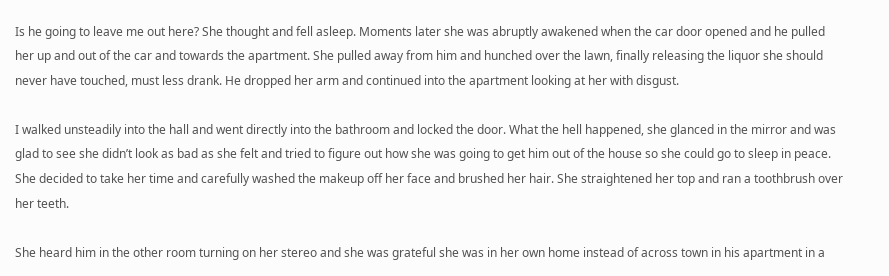Is he going to leave me out here? She thought and fell asleep. Moments later she was abruptly awakened when the car door opened and he pulled her up and out of the car and towards the apartment. She pulled away from him and hunched over the lawn, finally releasing the liquor she should never have touched, must less drank. He dropped her arm and continued into the apartment looking at her with disgust.

I walked unsteadily into the hall and went directly into the bathroom and locked the door. What the hell happened, she glanced in the mirror and was glad to see she didn’t look as bad as she felt and tried to figure out how she was going to get him out of the house so she could go to sleep in peace. She decided to take her time and carefully washed the makeup off her face and brushed her hair. She straightened her top and ran a toothbrush over her teeth.

She heard him in the other room turning on her stereo and she was grateful she was in her own home instead of across town in his apartment in a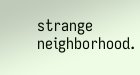strange neighborhood.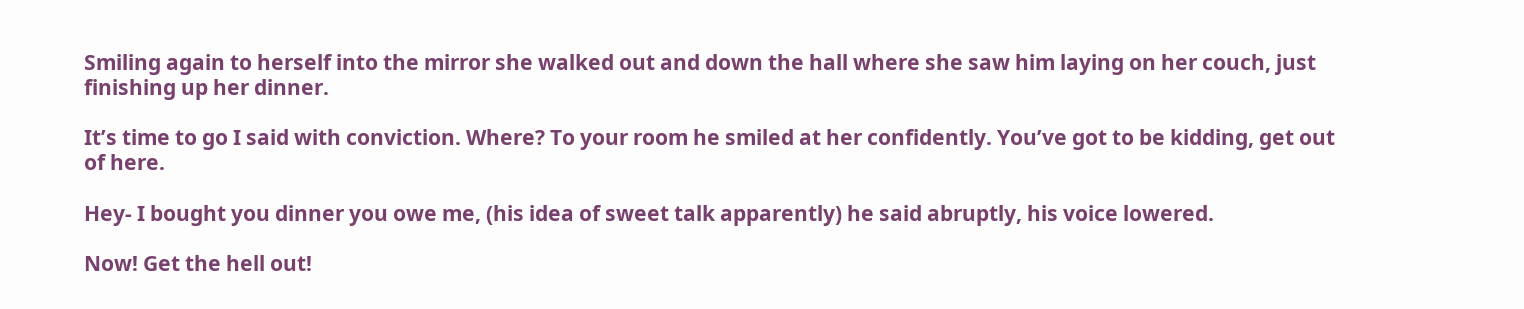Smiling again to herself into the mirror she walked out and down the hall where she saw him laying on her couch, just finishing up her dinner.

It’s time to go I said with conviction. Where? To your room he smiled at her confidently. You’ve got to be kidding, get out of here.

Hey- I bought you dinner you owe me, (his idea of sweet talk apparently) he said abruptly, his voice lowered.

Now! Get the hell out!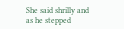She said shrilly and as he stepped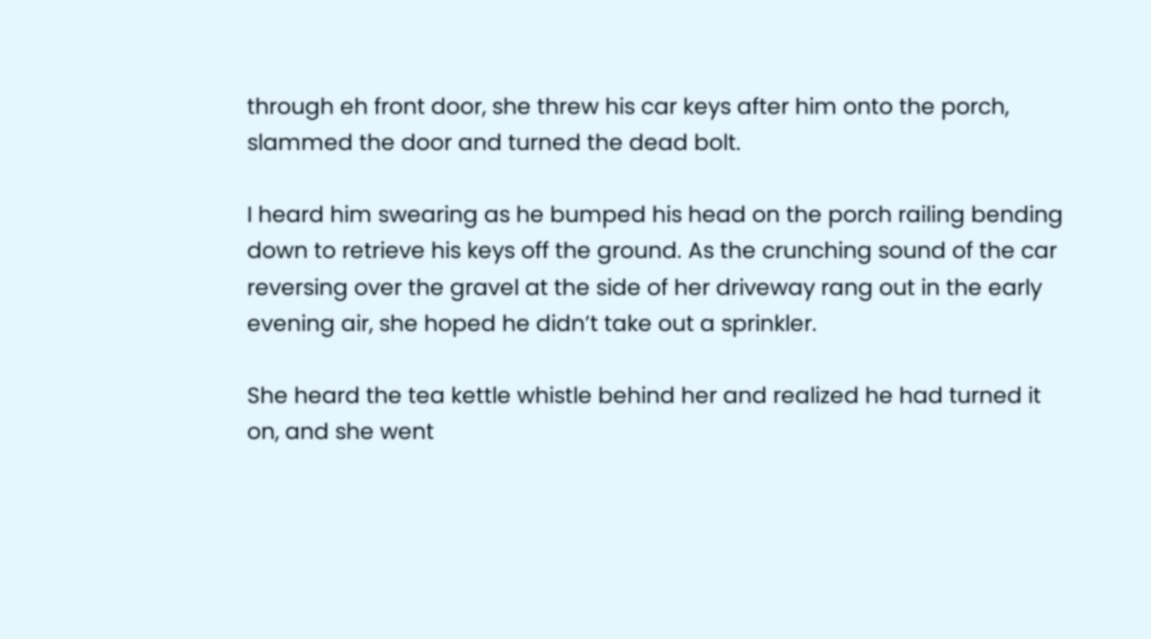through eh front door, she threw his car keys after him onto the porch, slammed the door and turned the dead bolt.

I heard him swearing as he bumped his head on the porch railing bending down to retrieve his keys off the ground. As the crunching sound of the car reversing over the gravel at the side of her driveway rang out in the early evening air, she hoped he didn’t take out a sprinkler.

She heard the tea kettle whistle behind her and realized he had turned it on, and she went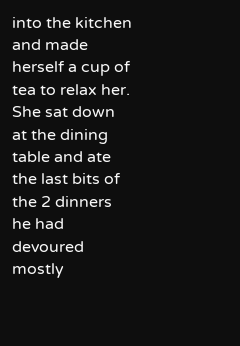into the kitchen and made herself a cup of tea to relax her. She sat down at the dining table and ate the last bits of the 2 dinners he had devoured mostly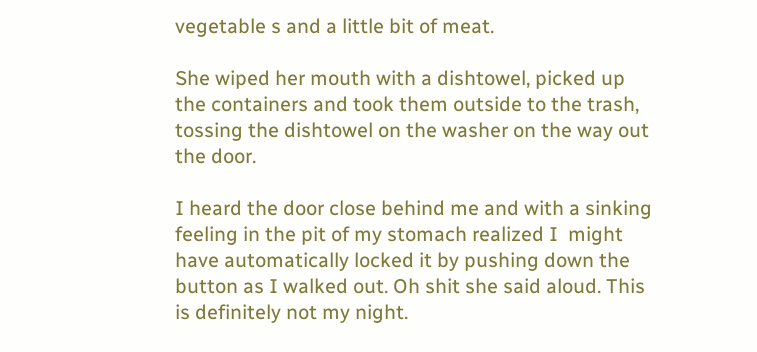vegetable s and a little bit of meat.

She wiped her mouth with a dishtowel, picked up the containers and took them outside to the trash, tossing the dishtowel on the washer on the way out the door.

I heard the door close behind me and with a sinking feeling in the pit of my stomach realized I  might have automatically locked it by pushing down the button as I walked out. Oh shit she said aloud. This is definitely not my night.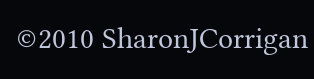©2010 SharonJCorrigan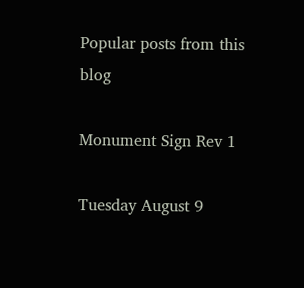Popular posts from this blog

Monument Sign Rev 1

Tuesday August 9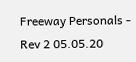Freeway Personals - Rev 2 05.05.20